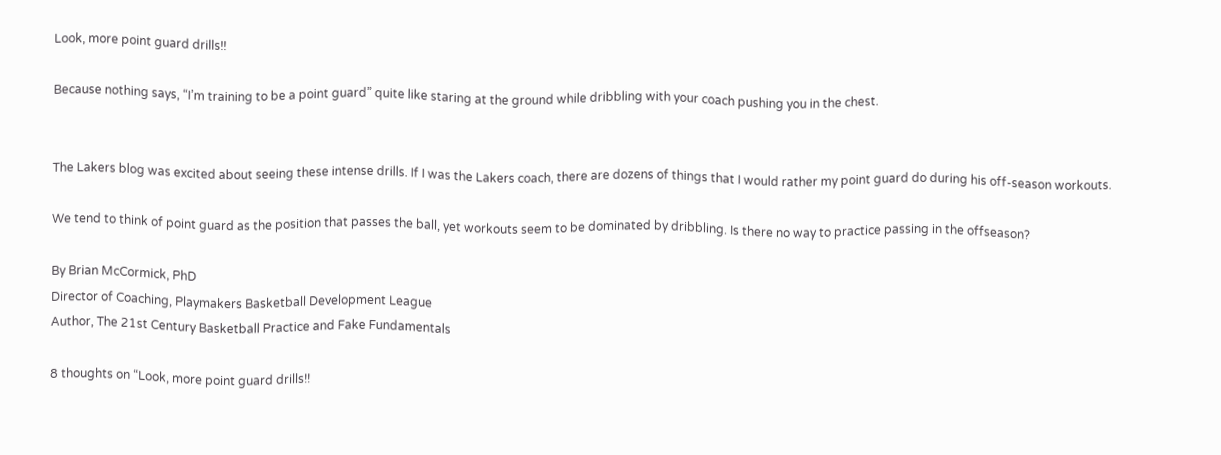Look, more point guard drills!!

Because nothing says, “I’m training to be a point guard” quite like staring at the ground while dribbling with your coach pushing you in the chest.


The Lakers blog was excited about seeing these intense drills. If I was the Lakers coach, there are dozens of things that I would rather my point guard do during his off-season workouts.

We tend to think of point guard as the position that passes the ball, yet workouts seem to be dominated by dribbling. Is there no way to practice passing in the offseason?

By Brian McCormick, PhD
Director of Coaching, Playmakers Basketball Development League
Author, The 21st Century Basketball Practice and Fake Fundamentals

8 thoughts on “Look, more point guard drills!!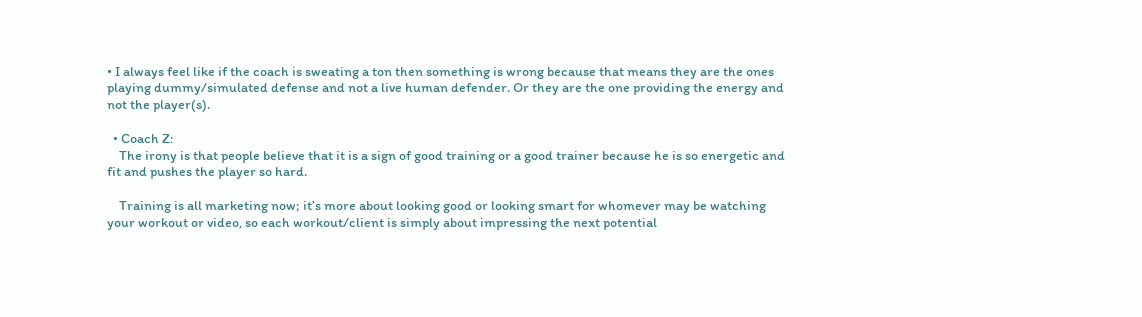• I always feel like if the coach is sweating a ton then something is wrong because that means they are the ones playing dummy/simulated defense and not a live human defender. Or they are the one providing the energy and not the player(s).

  • Coach Z:
    The irony is that people believe that it is a sign of good training or a good trainer because he is so energetic and fit and pushes the player so hard.

    Training is all marketing now; it’s more about looking good or looking smart for whomever may be watching your workout or video, so each workout/client is simply about impressing the next potential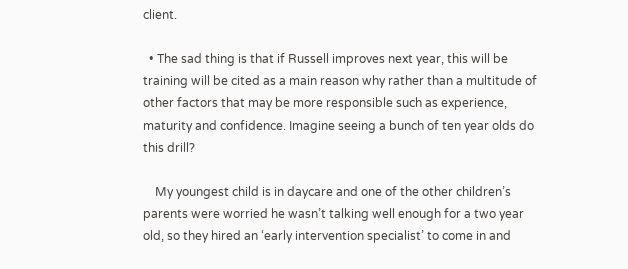client.

  • The sad thing is that if Russell improves next year, this will be training will be cited as a main reason why rather than a multitude of other factors that may be more responsible such as experience, maturity and confidence. Imagine seeing a bunch of ten year olds do this drill?

    My youngest child is in daycare and one of the other children’s parents were worried he wasn’t talking well enough for a two year old, so they hired an ‘early intervention specialist’ to come in and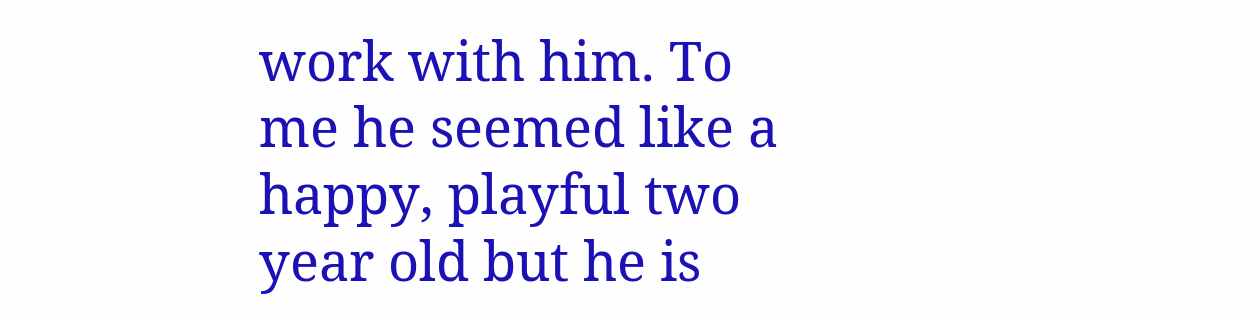work with him. To me he seemed like a happy, playful two year old but he is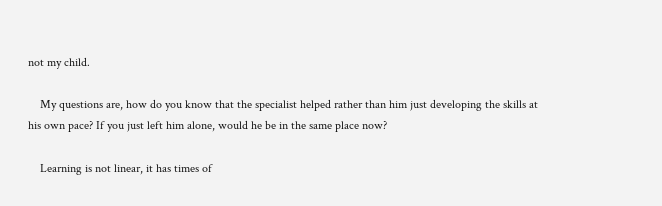not my child.

    My questions are, how do you know that the specialist helped rather than him just developing the skills at his own pace? If you just left him alone, would he be in the same place now?

    Learning is not linear, it has times of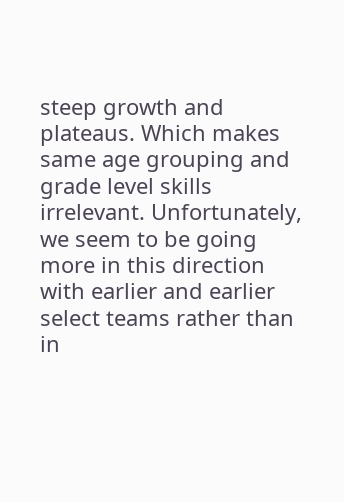steep growth and plateaus. Which makes same age grouping and grade level skills irrelevant. Unfortunately, we seem to be going more in this direction with earlier and earlier select teams rather than in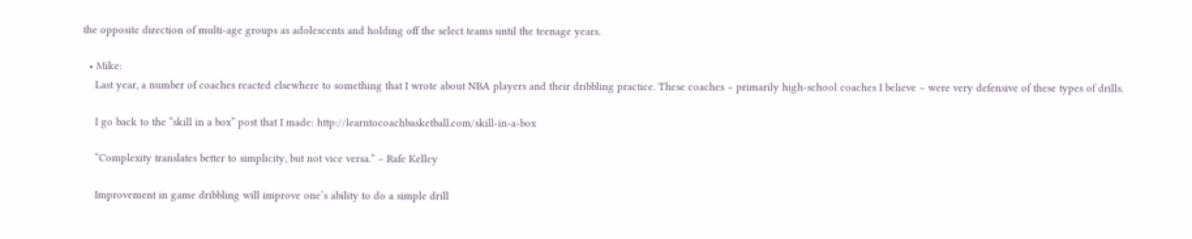the opposite direction of multi-age groups as adolescents and holding off the select teams until the teenage years.

  • Mike:
    Last year, a number of coaches reacted elsewhere to something that I wrote about NBA players and their dribbling practice. These coaches – primarily high-school coaches I believe – were very defensive of these types of drills.

    I go back to the “skill in a box” post that I made: http://learntocoachbasketball.com/skill-in-a-box

    “Complexity translates better to simplicity, but not vice versa.” – Rafe Kelley

    Improvement in game dribbling will improve one’s ability to do a simple drill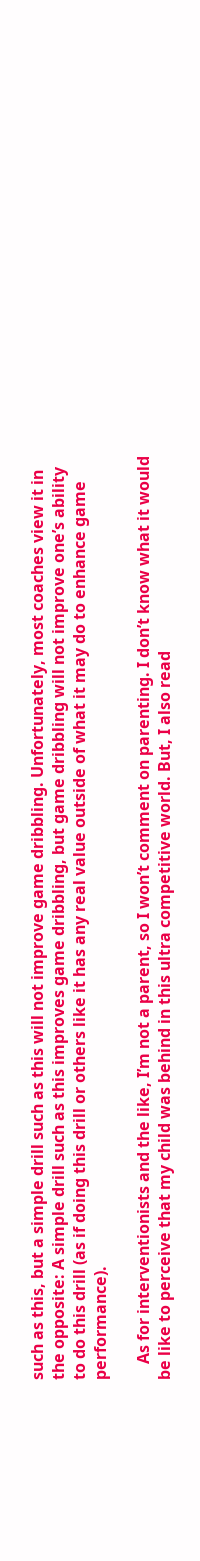such as this, but a simple drill such as this will not improve game dribbling. Unfortunately, most coaches view it in the opposite: A simple drill such as this improves game dribbling, but game dribbling will not improve one’s ability to do this drill (as if doing this drill or others like it has any real value outside of what it may do to enhance game performance).

    As for interventionists and the like, I’m not a parent, so I won’t comment on parenting. I don’t know what it would be like to perceive that my child was behind in this ultra competitive world. But, I also read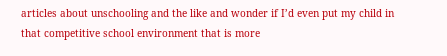articles about unschooling and the like and wonder if I’d even put my child in that competitive school environment that is more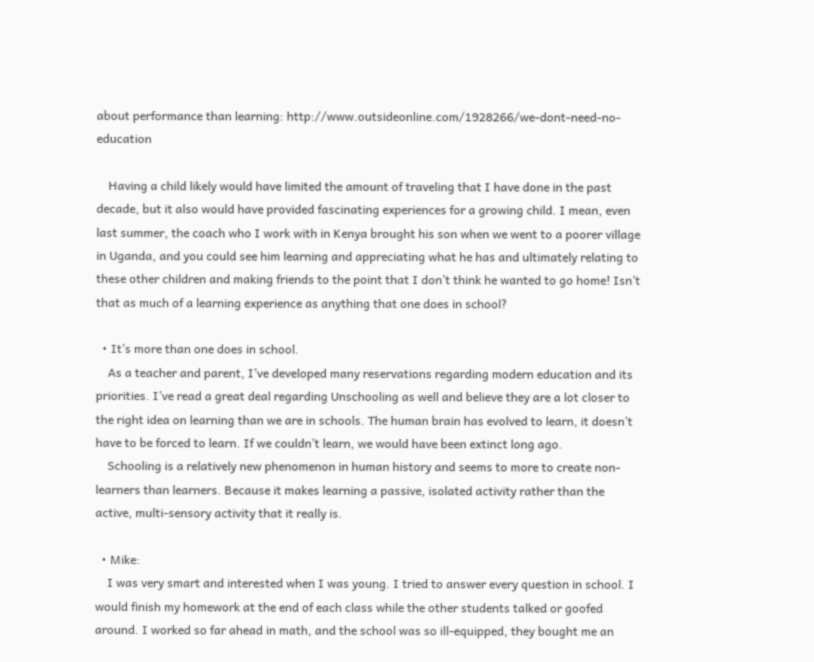about performance than learning: http://www.outsideonline.com/1928266/we-dont-need-no-education

    Having a child likely would have limited the amount of traveling that I have done in the past decade, but it also would have provided fascinating experiences for a growing child. I mean, even last summer, the coach who I work with in Kenya brought his son when we went to a poorer village in Uganda, and you could see him learning and appreciating what he has and ultimately relating to these other children and making friends to the point that I don’t think he wanted to go home! Isn’t that as much of a learning experience as anything that one does in school?

  • It’s more than one does in school.
    As a teacher and parent, I’ve developed many reservations regarding modern education and its priorities. I’ve read a great deal regarding Unschooling as well and believe they are a lot closer to the right idea on learning than we are in schools. The human brain has evolved to learn, it doesn’t have to be forced to learn. If we couldn’t learn, we would have been extinct long ago.
    Schooling is a relatively new phenomenon in human history and seems to more to create non-learners than learners. Because it makes learning a passive, isolated activity rather than the active, multi-sensory activity that it really is.

  • Mike:
    I was very smart and interested when I was young. I tried to answer every question in school. I would finish my homework at the end of each class while the other students talked or goofed around. I worked so far ahead in math, and the school was so ill-equipped, they bought me an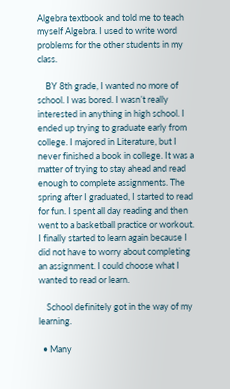Algebra textbook and told me to teach myself Algebra. I used to write word problems for the other students in my class.

    BY 8th grade, I wanted no more of school. I was bored. I wasn’t really interested in anything in high school. I ended up trying to graduate early from college. I majored in Literature, but I never finished a book in college. It was a matter of trying to stay ahead and read enough to complete assignments. The spring after I graduated, I started to read for fun. I spent all day reading and then went to a basketball practice or workout. I finally started to learn again because I did not have to worry about completing an assignment. I could choose what I wanted to read or learn.

    School definitely got in the way of my learning.

  • Many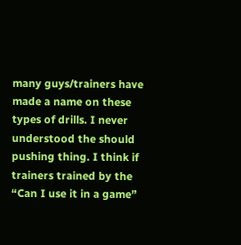many guys/trainers have made a name on these types of drills. I never understood the should pushing thing. I think if trainers trained by the “Can I use it in a game”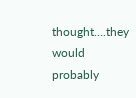thought….they would probably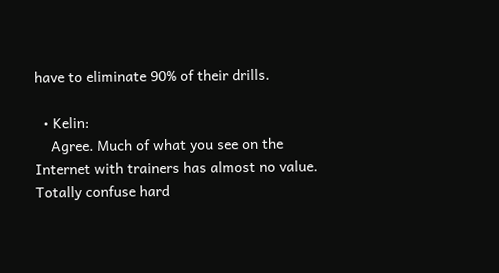have to eliminate 90% of their drills.

  • Kelin:
    Agree. Much of what you see on the Internet with trainers has almost no value. Totally confuse hard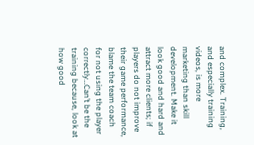and complex. Training, and especially training videos, is more marketing than skill development. Make it look good and hard and attract more clients; if players do not improve their game performance, blame the team coach for not using the player correctly…Can’t be the training because, look at how good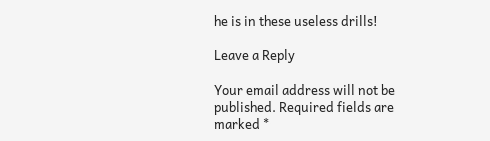he is in these useless drills!

Leave a Reply

Your email address will not be published. Required fields are marked *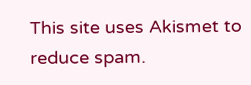This site uses Akismet to reduce spam.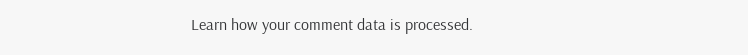Learn how your comment data is processed.